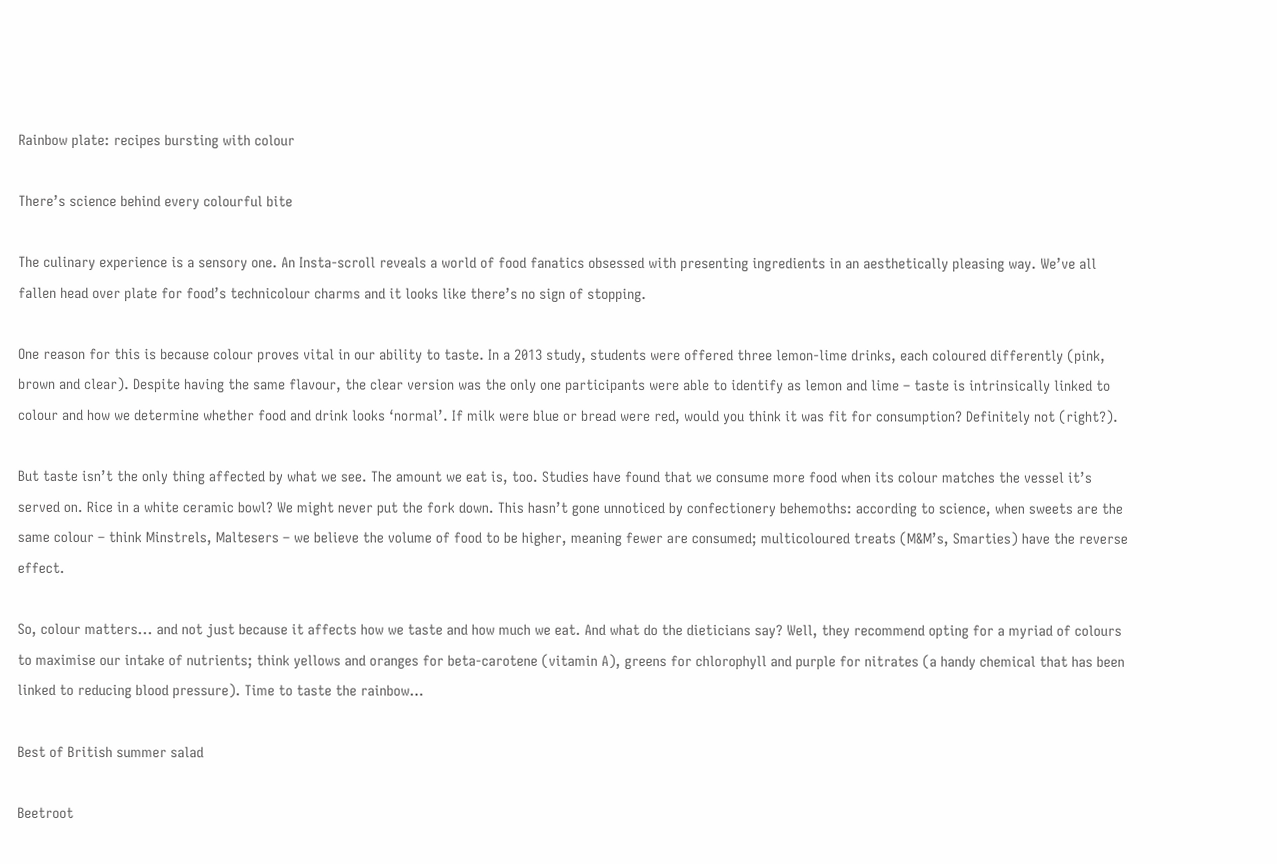Rainbow plate: recipes bursting with colour

There’s science behind every colourful bite

The culinary experience is a sensory one. An Insta-scroll reveals a world of food fanatics obsessed with presenting ingredients in an aesthetically pleasing way. We’ve all fallen head over plate for food’s technicolour charms and it looks like there’s no sign of stopping.

One reason for this is because colour proves vital in our ability to taste. In a 2013 study, students were offered three lemon-lime drinks, each coloured differently (pink, brown and clear). Despite having the same flavour, the clear version was the only one participants were able to identify as lemon and lime – taste is intrinsically linked to colour and how we determine whether food and drink looks ‘normal’. If milk were blue or bread were red, would you think it was fit for consumption? Definitely not (right?).

But taste isn’t the only thing affected by what we see. The amount we eat is, too. Studies have found that we consume more food when its colour matches the vessel it’s served on. Rice in a white ceramic bowl? We might never put the fork down. This hasn’t gone unnoticed by confectionery behemoths: according to science, when sweets are the same colour – think Minstrels, Maltesers – we believe the volume of food to be higher, meaning fewer are consumed; multicoloured treats (M&M’s, Smarties) have the reverse effect.

So, colour matters... and not just because it affects how we taste and how much we eat. And what do the dieticians say? Well, they recommend opting for a myriad of colours to maximise our intake of nutrients; think yellows and oranges for beta-carotene (vitamin A), greens for chlorophyll and purple for nitrates (a handy chemical that has been linked to reducing blood pressure). Time to taste the rainbow…

Best of British summer salad

Beetroot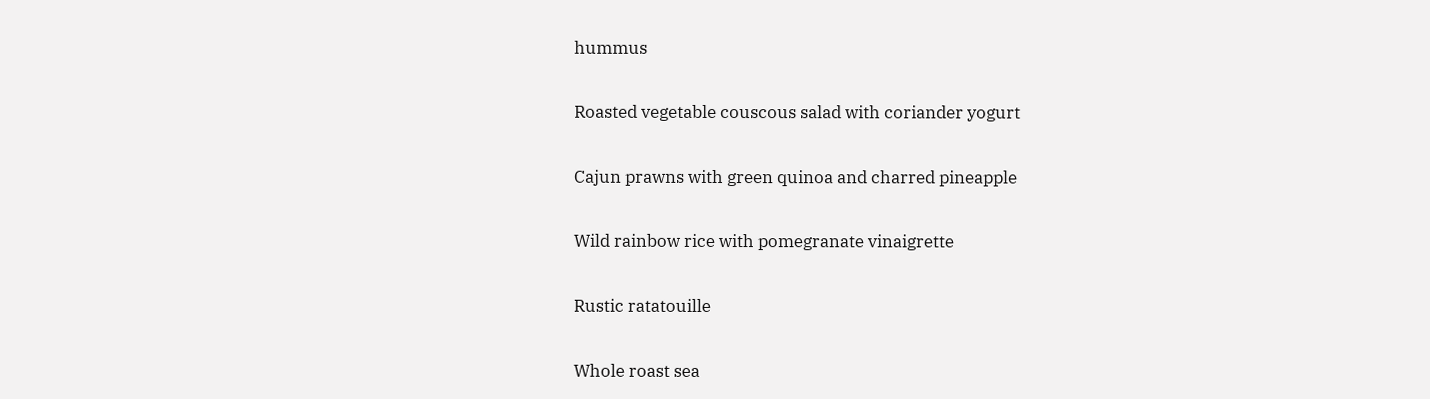hummus

Roasted vegetable couscous salad with coriander yogurt

Cajun prawns with green quinoa and charred pineapple

Wild rainbow rice with pomegranate vinaigrette

Rustic ratatouille

Whole roast sea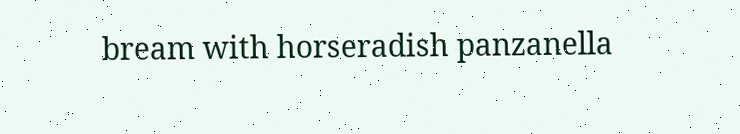bream with horseradish panzanella